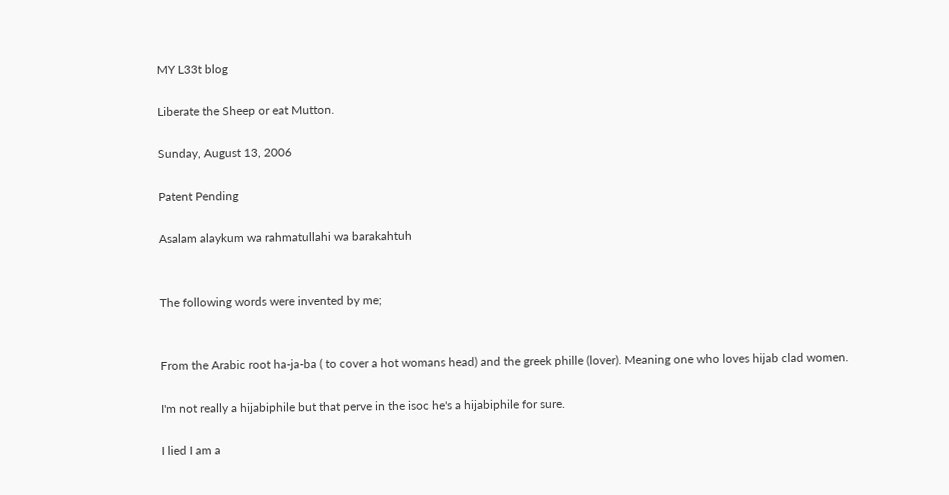MY L33t blog

Liberate the Sheep or eat Mutton.

Sunday, August 13, 2006

Patent Pending

Asalam alaykum wa rahmatullahi wa barakahtuh


The following words were invented by me;


From the Arabic root ha-ja-ba ( to cover a hot womans head) and the greek phille (lover). Meaning one who loves hijab clad women.

I'm not really a hijabiphile but that perve in the isoc he's a hijabiphile for sure.

I lied I am a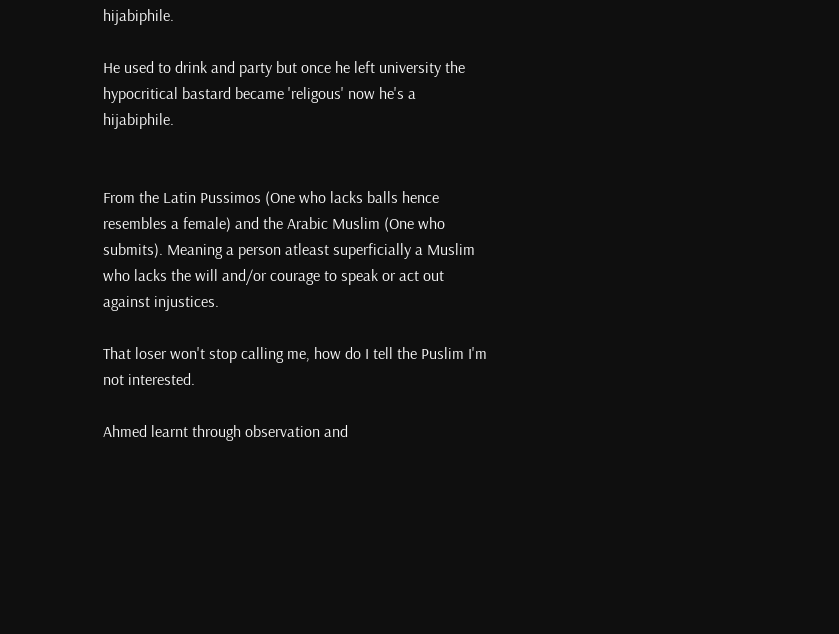hijabiphile.

He used to drink and party but once he left university the hypocritical bastard became 'religous' now he's a hijabiphile.


From the Latin Pussimos (One who lacks balls hence resembles a female) and the Arabic Muslim (One who submits). Meaning a person atleast superficially a Muslim who lacks the will and/or courage to speak or act out against injustices.

That loser won't stop calling me, how do I tell the Puslim I'm not interested.

Ahmed learnt through observation and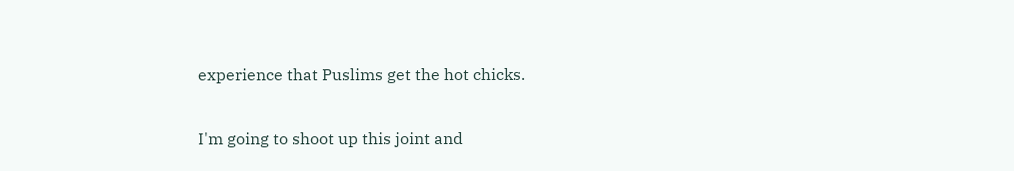experience that Puslims get the hot chicks.

I'm going to shoot up this joint and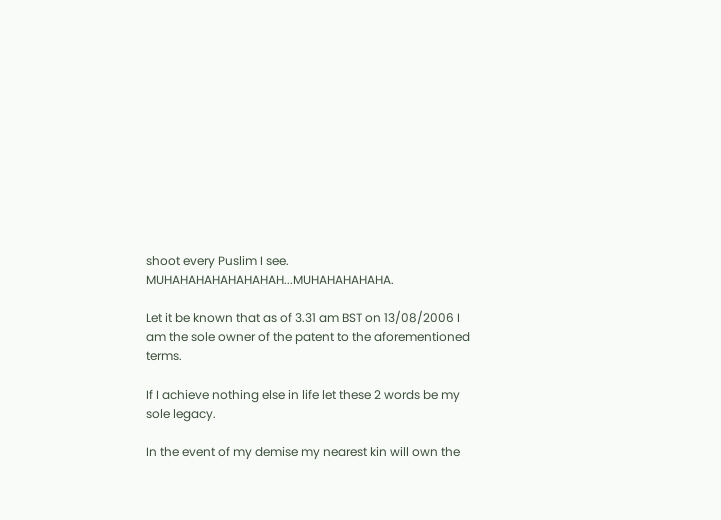shoot every Puslim I see. MUHAHAHAHAHAHAHAH...MUHAHAHAHAHA.

Let it be known that as of 3.31 am BST on 13/08/2006 I am the sole owner of the patent to the aforementioned terms.

If I achieve nothing else in life let these 2 words be my sole legacy.

In the event of my demise my nearest kin will own the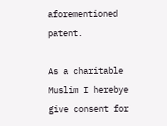aforementioned patent.

As a charitable Muslim I herebye give consent for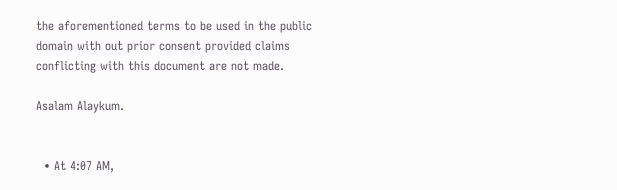the aforementioned terms to be used in the public domain with out prior consent provided claims conflicting with this document are not made.

Asalam Alaykum.


  • At 4:07 AM,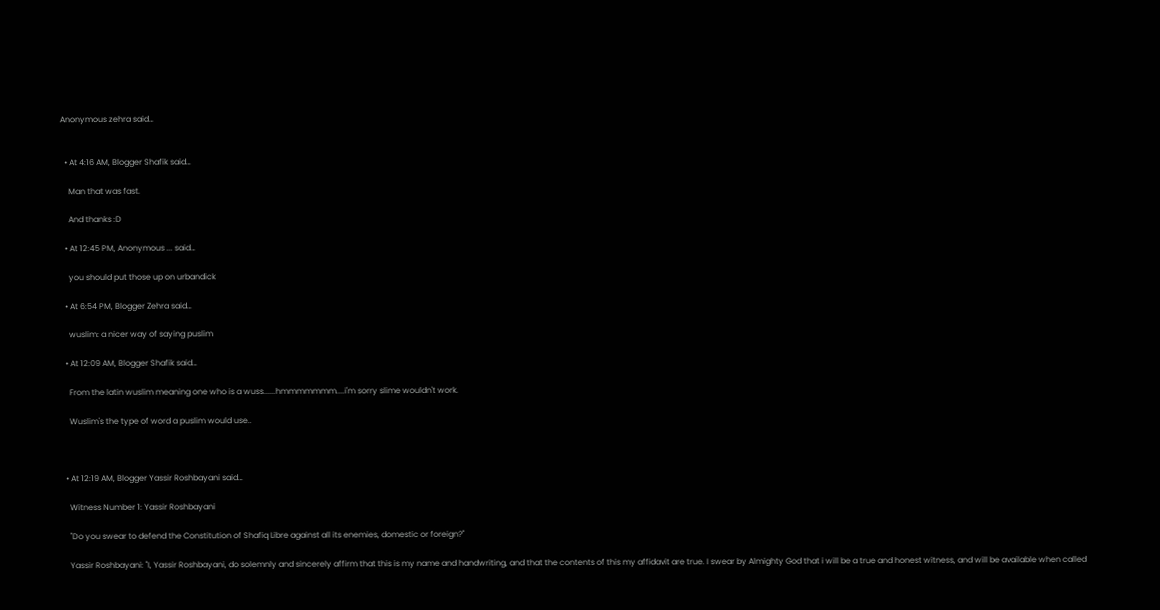Anonymous zehra said…


  • At 4:16 AM, Blogger Shafik said…

    Man that was fast.

    And thanks :D

  • At 12:45 PM, Anonymous ... said…

    you should put those up on urbandick

  • At 6:54 PM, Blogger Zehra said…

    wuslim: a nicer way of saying puslim

  • At 12:09 AM, Blogger Shafik said…

    From the latin wuslim meaning one who is a wuss......hmmmmmmm....i'm sorry slime wouldn't work.

    Wuslim's the type of word a puslim would use..



  • At 12:19 AM, Blogger Yassir Roshbayani said…

    Witness Number 1: Yassir Roshbayani

    "Do you swear to defend the Constitution of Shafiq Libre against all its enemies, domestic or foreign?"

    Yassir Roshbayani: "I, Yassir Roshbayani, do solemnly and sincerely affirm that this is my name and handwriting, and that the contents of this my affidavit are true. I swear by Almighty God that i will be a true and honest witness, and will be available when called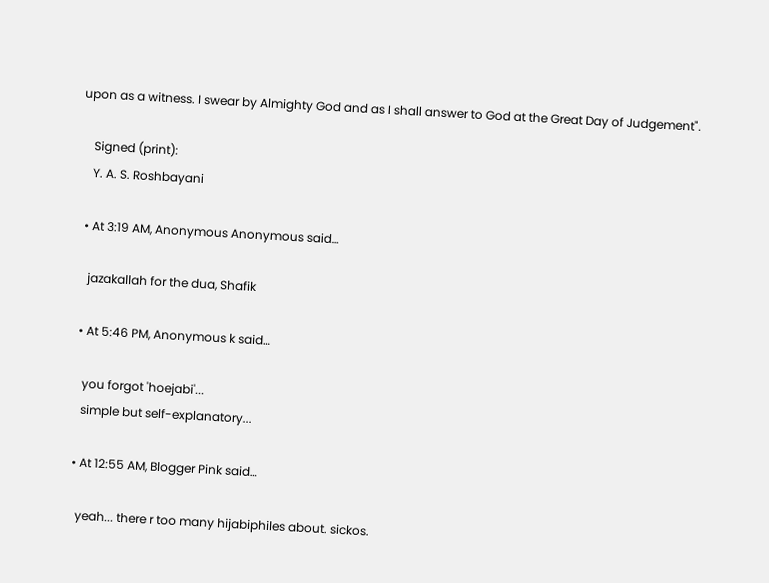upon as a witness. I swear by Almighty God and as I shall answer to God at the Great Day of Judgement".

    Signed (print):
    Y. A. S. Roshbayani

  • At 3:19 AM, Anonymous Anonymous said…

    jazakallah for the dua, Shafik

  • At 5:46 PM, Anonymous k said…

    you forgot 'hoejabi'...
    simple but self-explanatory...

  • At 12:55 AM, Blogger Pink said…

    yeah... there r too many hijabiphiles about. sickos.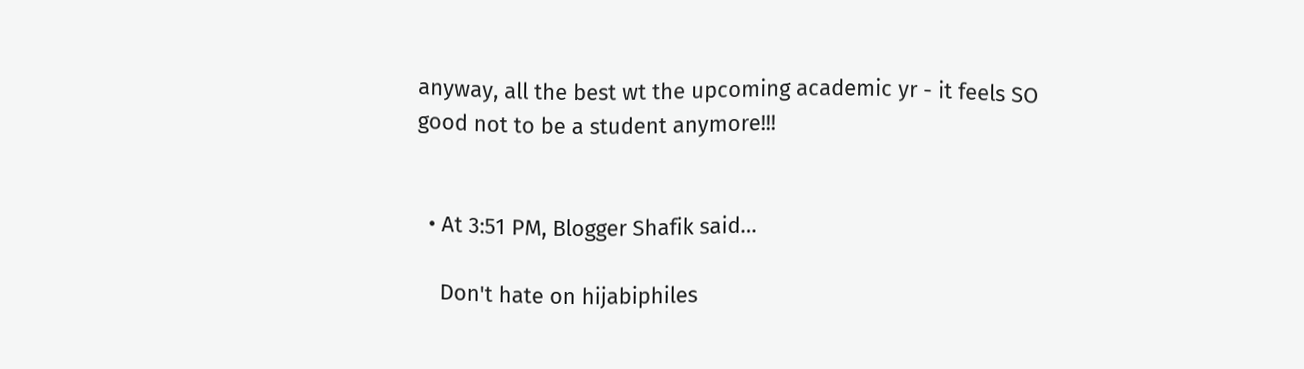anyway, all the best wt the upcoming academic yr - it feels SO good not to be a student anymore!!!


  • At 3:51 PM, Blogger Shafik said…

    Don't hate on hijabiphiles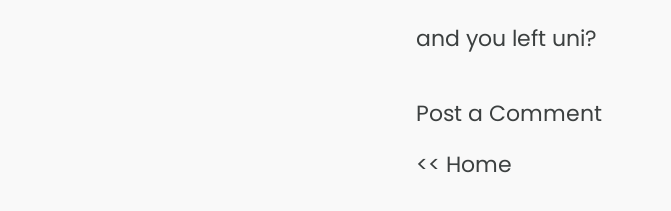and you left uni?


Post a Comment

<< Home